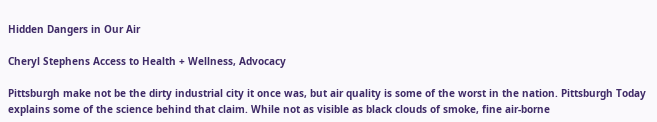Hidden Dangers in Our Air

Cheryl Stephens Access to Health + Wellness, Advocacy

Pittsburgh make not be the dirty industrial city it once was, but air quality is some of the worst in the nation. Pittsburgh Today explains some of the science behind that claim. While not as visible as black clouds of smoke, fine air-borne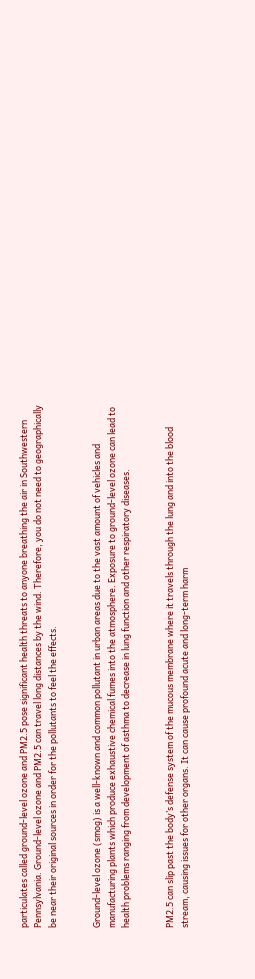particulates called ground-level ozone and PM2.5 pose significant health threats to anyone breathing the air in Southwestern Pennsylvania. Ground-level ozone and PM2.5 can travel long distances by the wind. Therefore, you do not need to geographically be near their original sources in order for the pollutants to feel the effects.


Ground-level ozone (smog) is a well-known and common pollutant in urban areas due to the vast amount of vehicles and manufacturing plants which produce exhaustive chemical fumes into the atmosphere. Exposure to ground-level ozone can lead to health problems ranging from development of asthma to decrease in lung function and other respiratory diseases.


PM2.5 can slip past the body’s defense system of the mucous membrane where it travels through the lung and into the blood stream, causing issues for other organs. It can cause profound acute and long-term harm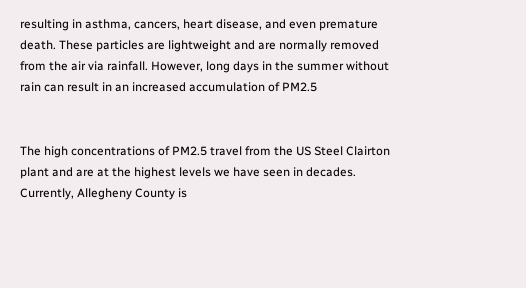resulting in asthma, cancers, heart disease, and even premature death. These particles are lightweight and are normally removed from the air via rainfall. However, long days in the summer without rain can result in an increased accumulation of PM2.5


The high concentrations of PM2.5 travel from the US Steel Clairton plant and are at the highest levels we have seen in decades. Currently, Allegheny County is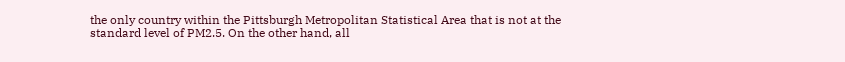the only country within the Pittsburgh Metropolitan Statistical Area that is not at the standard level of PM2.5. On the other hand, all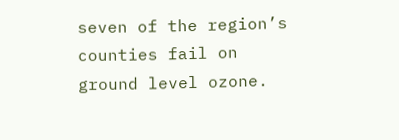seven of the region’s counties fail on ground level ozone.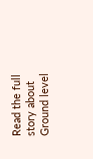Read the full story about Ground level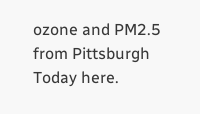ozone and PM2.5 from Pittsburgh Today here.